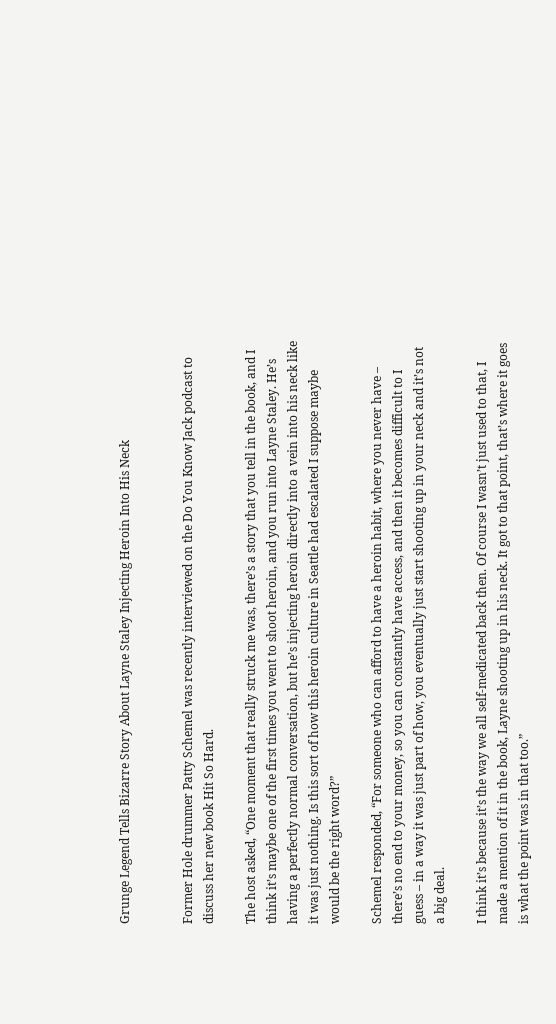Grunge Legend Tells Bizarre Story About Layne Staley Injecting Heroin Into His Neck


Former Hole drummer Patty Schemel was recently interviewed on the Do You Know Jack podcast to discuss her new book Hit So Hard.

The host asked, “One moment that really struck me was, there’s a story that you tell in the book, and I think it’s maybe one of the first times you went to shoot heroin, and you run into Layne Staley. He’s having a perfectly normal conversation, but he’s injecting heroin directly into a vein into his neck like it was just nothing. Is this sort of how this heroin culture in Seattle had escalated I suppose maybe would be the right word?”

Schemel responded, “For someone who can afford to have a heroin habit, where you never have – there’s no end to your money, so you can constantly have access, and then it becomes difficult to I guess – in a way it was just part of how, you eventually just start shooting up in your neck and it’s not a big deal.

I think it’s because it’s the way we all self-medicated back then. Of course I wasn’t just used to that, I made a mention of it in the book, Layne shooting up in his neck. It got to that point, that’s where it goes is what the point was in that too.”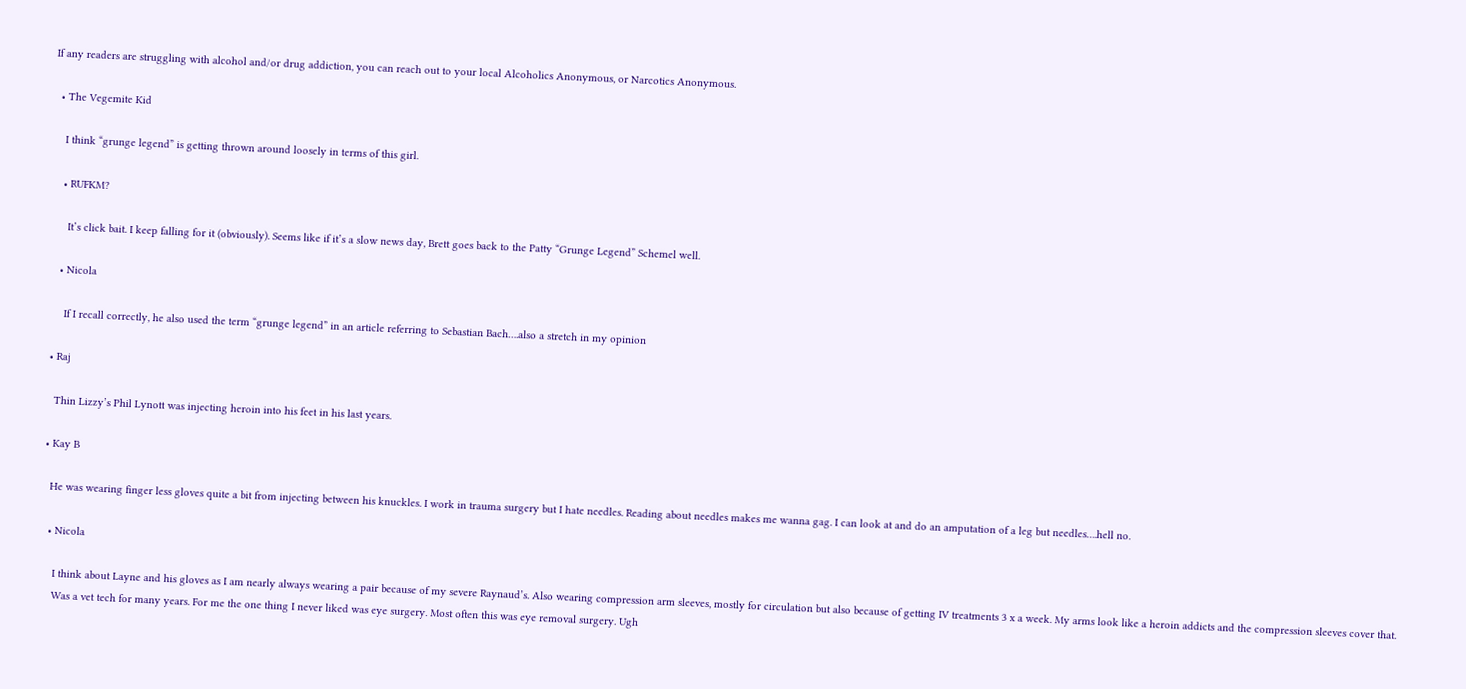If any readers are struggling with alcohol and/or drug addiction, you can reach out to your local Alcoholics Anonymous, or Narcotics Anonymous.

  • The Vegemite Kid

    I think “grunge legend” is getting thrown around loosely in terms of this girl.

    • RUFKM?

      It’s click bait. I keep falling for it (obviously). Seems like if it’s a slow news day, Brett goes back to the Patty “Grunge Legend” Schemel well.

    • Nicola

      If I recall correctly, he also used the term “grunge legend” in an article referring to Sebastian Bach….also a stretch in my opinion

  • Raj

    Thin Lizzy’s Phil Lynott was injecting heroin into his feet in his last years.

  • Kay B

    He was wearing finger less gloves quite a bit from injecting between his knuckles. I work in trauma surgery but I hate needles. Reading about needles makes me wanna gag. I can look at and do an amputation of a leg but needles….hell no.

    • Nicola

      I think about Layne and his gloves as I am nearly always wearing a pair because of my severe Raynaud’s. Also wearing compression arm sleeves, mostly for circulation but also because of getting IV treatments 3 x a week. My arms look like a heroin addicts and the compression sleeves cover that.
      Was a vet tech for many years. For me the one thing I never liked was eye surgery. Most often this was eye removal surgery. Ugh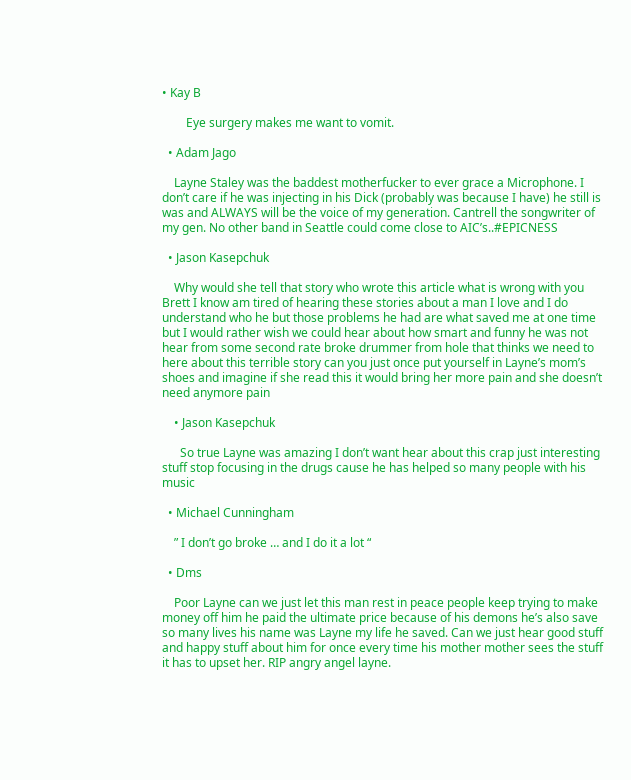• Kay B

        Eye surgery makes me want to vomit.

  • Adam Jago

    Layne Staley was the baddest motherfucker to ever grace a Microphone. I don’t care if he was injecting in his Dick (probably was because I have) he still is was and ALWAYS will be the voice of my generation. Cantrell the songwriter of my gen. No other band in Seattle could come close to AIC’s..#EPICNESS

  • Jason Kasepchuk

    Why would she tell that story who wrote this article what is wrong with you Brett I know am tired of hearing these stories about a man I love and I do understand who he but those problems he had are what saved me at one time but I would rather wish we could hear about how smart and funny he was not hear from some second rate broke drummer from hole that thinks we need to here about this terrible story can you just once put yourself in Layne’s mom’s shoes and imagine if she read this it would bring her more pain and she doesn’t need anymore pain

    • Jason Kasepchuk

      So true Layne was amazing I don’t want hear about this crap just interesting stuff stop focusing in the drugs cause he has helped so many people with his music

  • Michael Cunningham

    ” I don’t go broke … and I do it a lot “

  • Dms

    Poor Layne can we just let this man rest in peace people keep trying to make money off him he paid the ultimate price because of his demons he’s also save so many lives his name was Layne my life he saved. Can we just hear good stuff and happy stuff about him for once every time his mother mother sees the stuff it has to upset her. RIP angry angel layne.